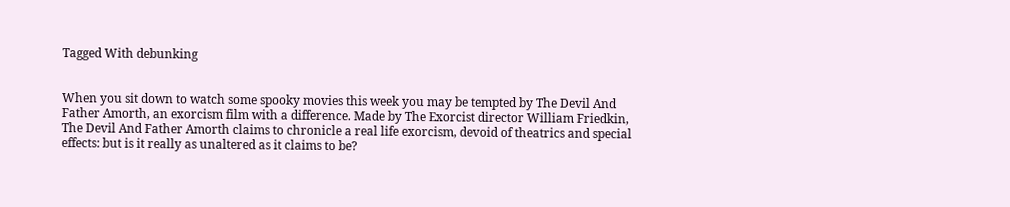Tagged With debunking


When you sit down to watch some spooky movies this week you may be tempted by The Devil And Father Amorth, an exorcism film with a difference. Made by The Exorcist director William Friedkin, The Devil And Father Amorth claims to chronicle a real life exorcism, devoid of theatrics and special effects: but is it really as unaltered as it claims to be?